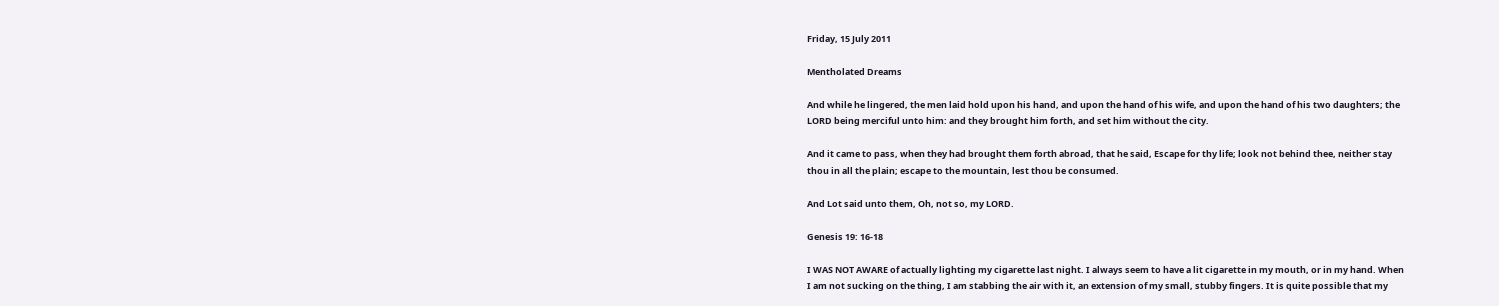Friday, 15 July 2011

Mentholated Dreams

And while he lingered, the men laid hold upon his hand, and upon the hand of his wife, and upon the hand of his two daughters; the LORD being merciful unto him: and they brought him forth, and set him without the city.

And it came to pass, when they had brought them forth abroad, that he said, Escape for thy life; look not behind thee, neither stay thou in all the plain; escape to the mountain, lest thou be consumed.

And Lot said unto them, Oh, not so, my LORD.

Genesis 19: 16-18

I WAS NOT AWARE of actually lighting my cigarette last night. I always seem to have a lit cigarette in my mouth, or in my hand. When I am not sucking on the thing, I am stabbing the air with it, an extension of my small, stubby fingers. It is quite possible that my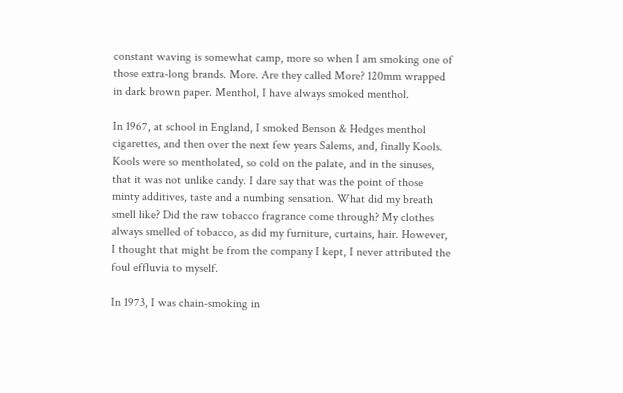constant waving is somewhat camp, more so when I am smoking one of those extra-long brands. More. Are they called More? 120mm wrapped in dark brown paper. Menthol, I have always smoked menthol.

In 1967, at school in England, I smoked Benson & Hedges menthol cigarettes, and then over the next few years Salems, and, finally Kools. Kools were so mentholated, so cold on the palate, and in the sinuses, that it was not unlike candy. I dare say that was the point of those minty additives, taste and a numbing sensation. What did my breath smell like? Did the raw tobacco fragrance come through? My clothes always smelled of tobacco, as did my furniture, curtains, hair. However, I thought that might be from the company I kept, I never attributed the foul effluvia to myself.

In 1973, I was chain-smoking in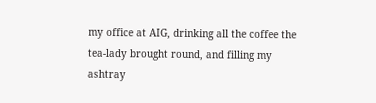my office at AIG, drinking all the coffee the tea-lady brought round, and filling my ashtray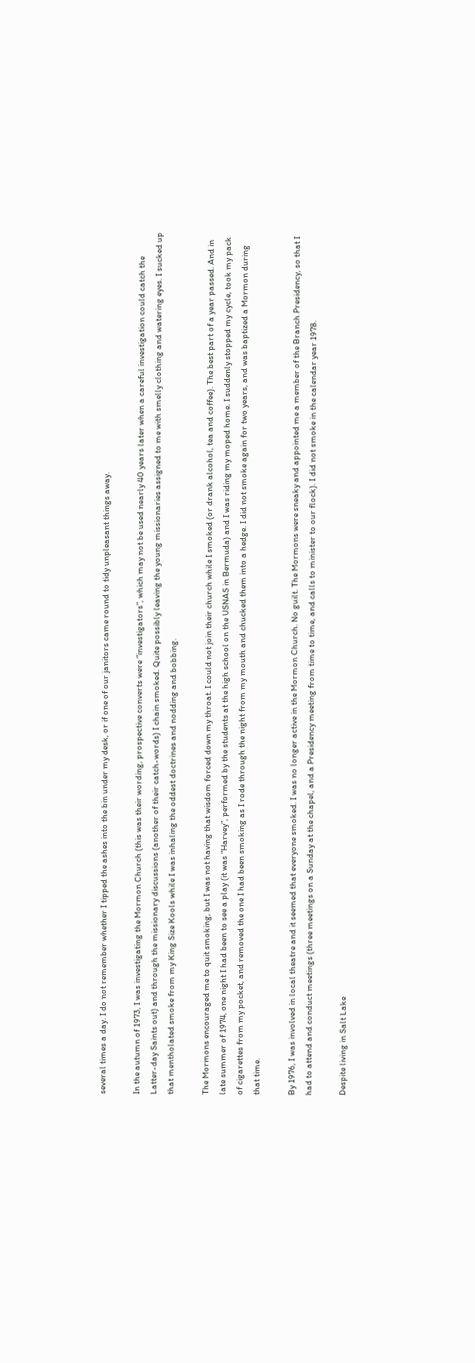several times a day. I do not remember whether I tipped the ashes into the bin under my desk, or if one of our janitors came round to tidy unpleasant things away.

In the autumn of 1973, I was investigating the Mormon Church (this was their wording, prospective converts were “investigators”, which may not be used nearly 40 years later when a careful investigation could catch the Latter-day Saints out) and through the missionary discussions (another of their catch-words) I chain smoked. Quite possibly leaving the young missionaries assigned to me with smelly clothing and watering eyes. I sucked up that mentholated smoke from my King Size Kools while I was inhaling the oddest doctrines and nodding and bobbing.

The Mormons encouraged me to quit smoking, but I was not having that wisdom forced down my throat. I could not join their church while I smoked (or drank alcohol, tea and coffee). The best part of a year passed. And in late summer of 1974, one night I had been to see a play (it was “Harvey”, performed by the students at the high school on the USNAS in Bermuda) and I was riding my moped home. I suddenly stopped my cycle, took my pack of cigarettes from my pocket, and removed the one I had been smoking as I rode through the night from my mouth and chucked them into a hedge. I did not smoke again for two years, and was baptized a Mormon during that time.

By 1976, I was involved in local theatre and it seemed that everyone smoked. I was no longer active in the Mormon Church. No guilt. The Mormons were sneaky and appointed me a member of the Branch Presidency, so that I had to attend and conduct meetings (three meetings on a Sunday at the chapel, and a Presidency meeting from time to time, and calls to minister to our flock). I did not smoke in the calendar year 1978.

Despite living in Salt Lake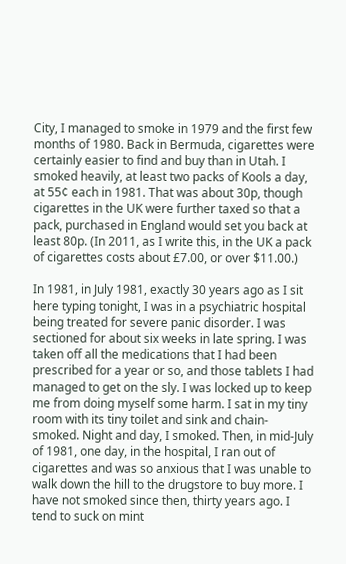City, I managed to smoke in 1979 and the first few months of 1980. Back in Bermuda, cigarettes were certainly easier to find and buy than in Utah. I smoked heavily, at least two packs of Kools a day, at 55¢ each in 1981. That was about 30p, though cigarettes in the UK were further taxed so that a pack, purchased in England would set you back at least 80p. (In 2011, as I write this, in the UK a pack of cigarettes costs about £7.00, or over $11.00.)

In 1981, in July 1981, exactly 30 years ago as I sit here typing tonight, I was in a psychiatric hospital being treated for severe panic disorder. I was sectioned for about six weeks in late spring. I was taken off all the medications that I had been prescribed for a year or so, and those tablets I had managed to get on the sly. I was locked up to keep me from doing myself some harm. I sat in my tiny room with its tiny toilet and sink and chain-smoked. Night and day, I smoked. Then, in mid-July of 1981, one day, in the hospital, I ran out of cigarettes and was so anxious that I was unable to walk down the hill to the drugstore to buy more. I have not smoked since then, thirty years ago. I tend to suck on mint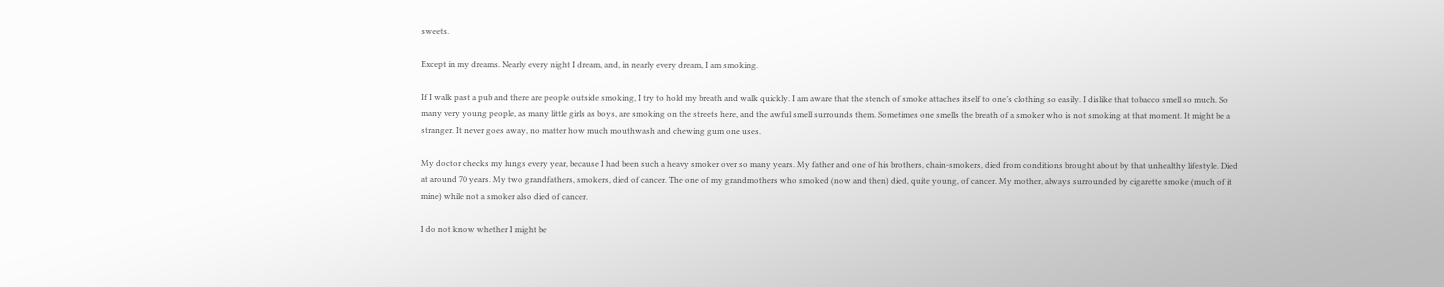sweets.

Except in my dreams. Nearly every night I dream, and, in nearly every dream, I am smoking.

If I walk past a pub and there are people outside smoking, I try to hold my breath and walk quickly. I am aware that the stench of smoke attaches itself to one’s clothing so easily. I dislike that tobacco smell so much. So many very young people, as many little girls as boys, are smoking on the streets here, and the awful smell surrounds them. Sometimes one smells the breath of a smoker who is not smoking at that moment. It might be a stranger. It never goes away, no matter how much mouthwash and chewing gum one uses.

My doctor checks my lungs every year, because I had been such a heavy smoker over so many years. My father and one of his brothers, chain-smokers, died from conditions brought about by that unhealthy lifestyle. Died at around 70 years. My two grandfathers, smokers, died of cancer. The one of my grandmothers who smoked (now and then) died, quite young, of cancer. My mother, always surrounded by cigarette smoke (much of it mine) while not a smoker also died of cancer.

I do not know whether I might be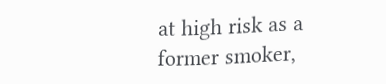at high risk as a former smoker,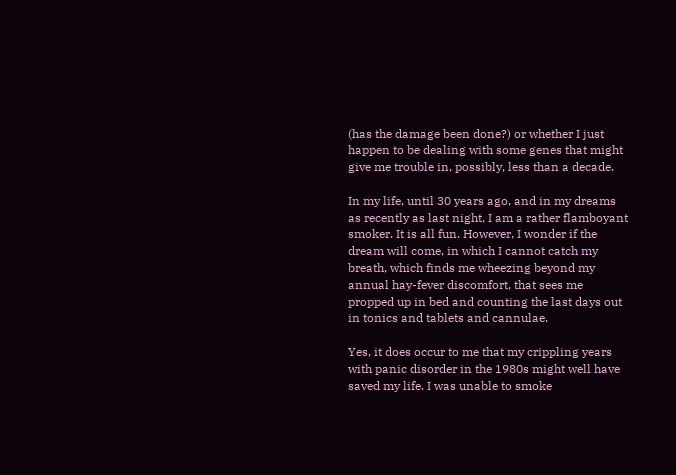(has the damage been done?) or whether I just happen to be dealing with some genes that might give me trouble in, possibly, less than a decade.

In my life, until 30 years ago, and in my dreams as recently as last night, I am a rather flamboyant smoker. It is all fun. However, I wonder if the dream will come, in which I cannot catch my breath, which finds me wheezing beyond my annual hay-fever discomfort, that sees me propped up in bed and counting the last days out in tonics and tablets and cannulae.

Yes, it does occur to me that my crippling years with panic disorder in the 1980s might well have saved my life. I was unable to smoke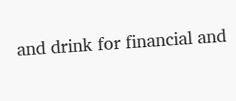and drink for financial and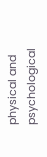physical and psychological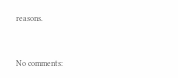reasons.


No comments: